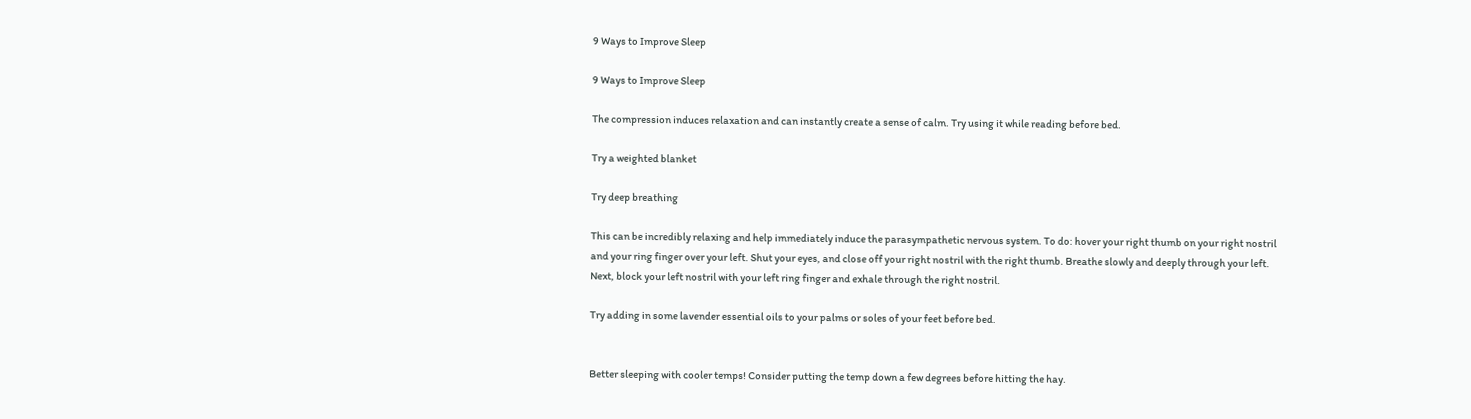9 Ways to Improve Sleep

9 Ways to Improve Sleep

The compression induces relaxation and can instantly create a sense of calm. Try using it while reading before bed.

Try a weighted blanket

Try deep breathing

This can be incredibly relaxing and help immediately induce the parasympathetic nervous system. To do: hover your right thumb on your right nostril and your ring finger over your left. Shut your eyes, and close off your right nostril with the right thumb. Breathe slowly and deeply through your left. Next, block your left nostril with your left ring finger and exhale through the right nostril.

Try adding in some lavender essential oils to your palms or soles of your feet before bed.


Better sleeping with cooler temps! Consider putting the temp down a few degrees before hitting the hay.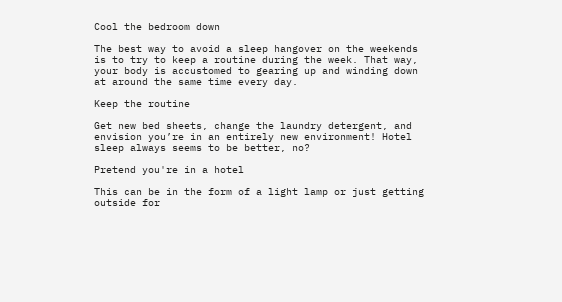Cool the bedroom down

The best way to avoid a sleep hangover on the weekends is to try to keep a routine during the week. That way, your body is accustomed to gearing up and winding down at around the same time every day.

Keep the routine

Get new bed sheets, change the laundry detergent, and envision you’re in an entirely new environment! Hotel sleep always seems to be better, no?

Pretend you're in a hotel

This can be in the form of a light lamp or just getting outside for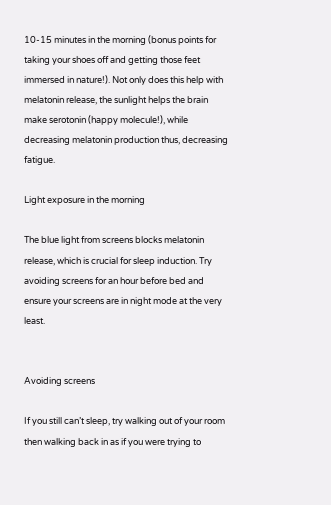10-15 minutes in the morning (bonus points for taking your shoes off and getting those feet immersed in nature!). Not only does this help with melatonin release, the sunlight helps the brain make serotonin (happy molecule!), while decreasing melatonin production thus, decreasing fatigue.

Light exposure in the morning

The blue light from screens blocks melatonin release, which is crucial for sleep induction. Try avoiding screens for an hour before bed and ensure your screens are in night mode at the very least.


Avoiding screens

If you still can’t sleep, try walking out of your room then walking back in as if you were trying to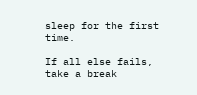sleep for the first time.

If all else fails, take a break